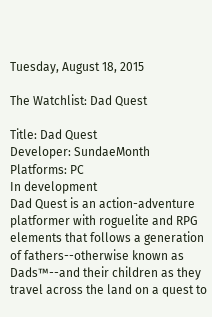Tuesday, August 18, 2015

The Watchlist: Dad Quest

Title: Dad Quest
Developer: SundaeMonth
Platforms: PC
In development
Dad Quest is an action-adventure platformer with roguelite and RPG elements that follows a generation of fathers--otherwise known as Dads™--and their children as they travel across the land on a quest to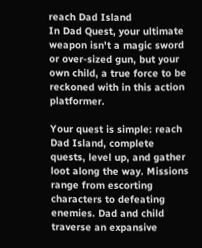reach Dad Island
In Dad Quest, your ultimate weapon isn't a magic sword or over-sized gun, but your own child, a true force to be reckoned with in this action platformer.

Your quest is simple: reach Dad Island, complete quests, level up, and gather loot along the way. Missions range from escorting characters to defeating enemies. Dad and child traverse an expansive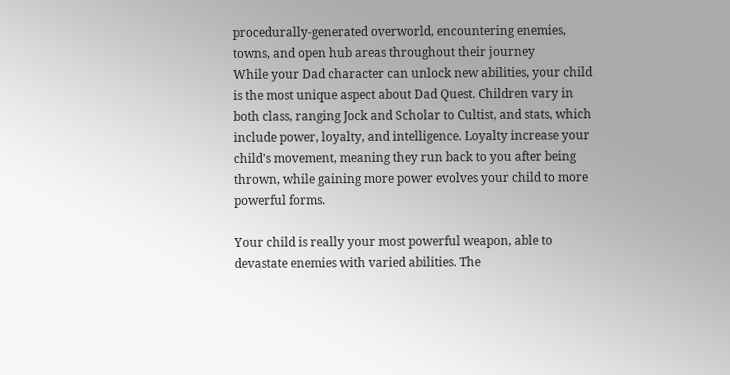procedurally-generated overworld, encountering enemies, towns, and open hub areas throughout their journey
While your Dad character can unlock new abilities, your child is the most unique aspect about Dad Quest. Children vary in both class, ranging Jock and Scholar to Cultist, and stats, which include power, loyalty, and intelligence. Loyalty increase your child's movement, meaning they run back to you after being thrown, while gaining more power evolves your child to more powerful forms.

Your child is really your most powerful weapon, able to devastate enemies with varied abilities. The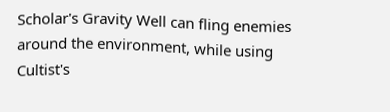Scholar's Gravity Well can fling enemies around the environment, while using Cultist's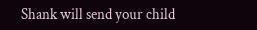Shank will send your child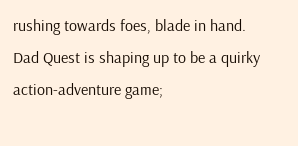rushing towards foes, blade in hand.
Dad Quest is shaping up to be a quirky action-adventure game;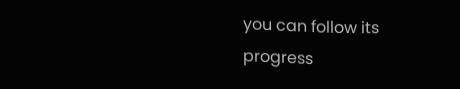you can follow its progress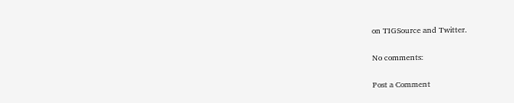on TIGSource and Twitter.

No comments:

Post a Comment